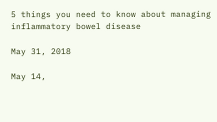5 things you need to know about managing inflammatory bowel disease

May 31, 2018

May 14,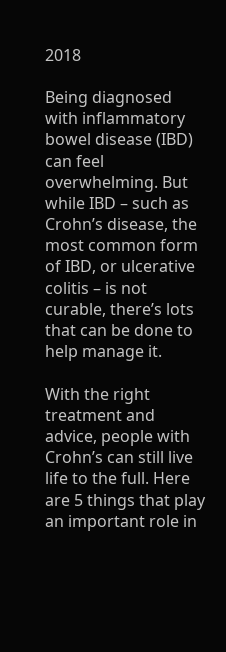2018

Being diagnosed with inflammatory bowel disease (IBD) can feel overwhelming. But while IBD – such as Crohn’s disease, the most common form of IBD, or ulcerative colitis – is not curable, there’s lots that can be done to help manage it.

With the right treatment and advice, people with Crohn’s can still live life to the full. Here are 5 things that play an important role in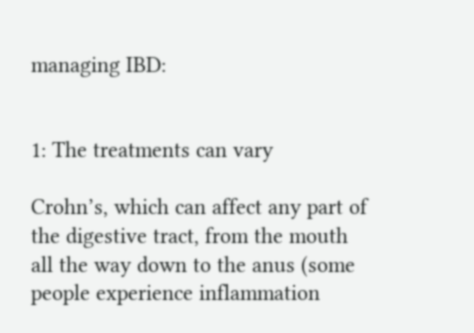managing IBD:


1: The treatments can vary

Crohn’s, which can affect any part of the digestive tract, from the mouth all the way down to the anus (some people experience inflammation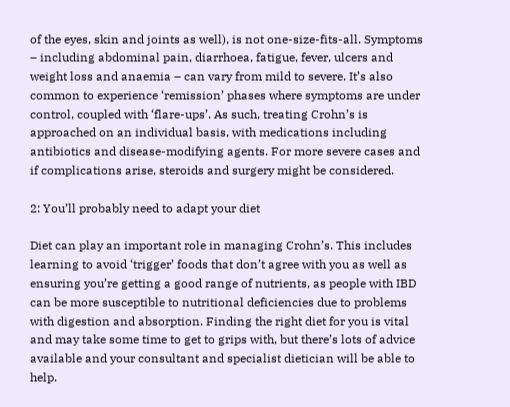of the eyes, skin and joints as well), is not one-size-fits-all. Symptoms – including abdominal pain, diarrhoea, fatigue, fever, ulcers and weight loss and anaemia – can vary from mild to severe. It’s also common to experience ‘remission’ phases where symptoms are under control, coupled with ‘flare-ups’. As such, treating Crohn’s is approached on an individual basis, with medications including antibiotics and disease-modifying agents. For more severe cases and if complications arise, steroids and surgery might be considered.

2: You’ll probably need to adapt your diet

Diet can play an important role in managing Crohn’s. This includes learning to avoid ‘trigger’ foods that don’t agree with you as well as ensuring you’re getting a good range of nutrients, as people with IBD can be more susceptible to nutritional deficiencies due to problems with digestion and absorption. Finding the right diet for you is vital and may take some time to get to grips with, but there’s lots of advice available and your consultant and specialist dietician will be able to help.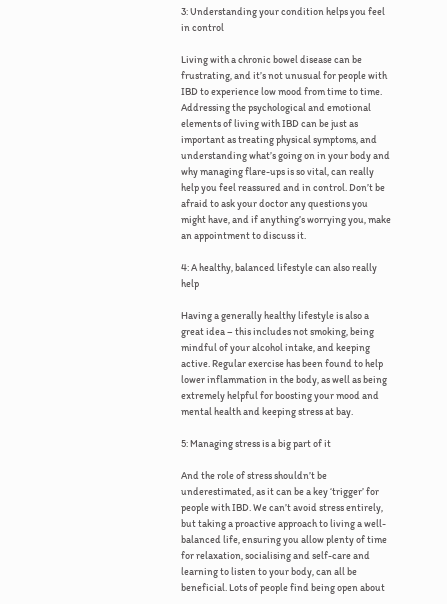3: Understanding your condition helps you feel in control

Living with a chronic bowel disease can be frustrating, and it’s not unusual for people with IBD to experience low mood from time to time. Addressing the psychological and emotional elements of living with IBD can be just as important as treating physical symptoms, and understanding what’s going on in your body and why managing flare-ups is so vital, can really help you feel reassured and in control. Don’t be afraid to ask your doctor any questions you might have, and if anything’s worrying you, make an appointment to discuss it.

4: A healthy, balanced lifestyle can also really help

Having a generally healthy lifestyle is also a great idea – this includes not smoking, being mindful of your alcohol intake, and keeping active. Regular exercise has been found to help lower inflammation in the body, as well as being extremely helpful for boosting your mood and mental health and keeping stress at bay.

5: Managing stress is a big part of it

And the role of stress shouldn’t be underestimated, as it can be a key ‘trigger’ for people with IBD. We can’t avoid stress entirely, but taking a proactive approach to living a well-balanced life, ensuring you allow plenty of time for relaxation, socialising and self-care and learning to listen to your body, can all be beneficial. Lots of people find being open about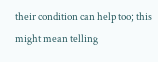their condition can help too; this might mean telling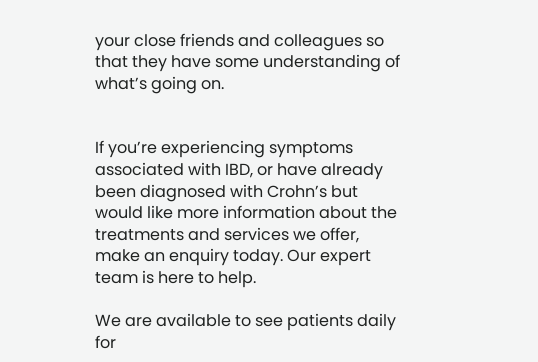your close friends and colleagues so that they have some understanding of what’s going on.


If you’re experiencing symptoms associated with IBD, or have already been diagnosed with Crohn’s but would like more information about the treatments and services we offer, make an enquiry today. Our expert team is here to help.

We are available to see patients daily for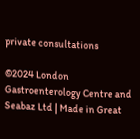private consultations

©2024 London Gastroenterology Centre and Seabaz Ltd | Made in Great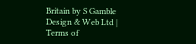Britain by S Gamble Design & Web Ltd | Terms of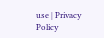use | Privacy Policy